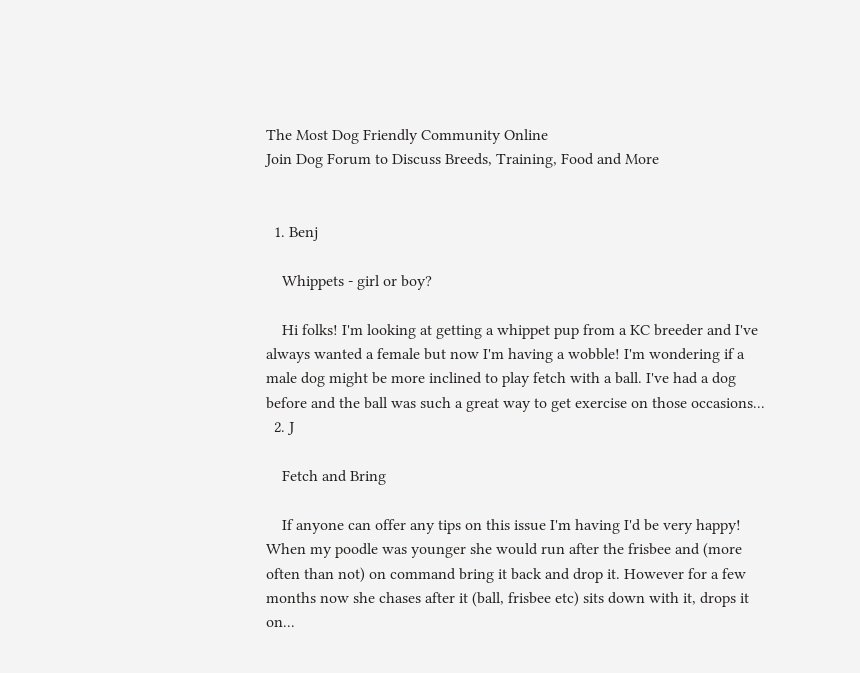The Most Dog Friendly Community Online
Join Dog Forum to Discuss Breeds, Training, Food and More


  1. Benj

    Whippets - girl or boy?

    Hi folks! I'm looking at getting a whippet pup from a KC breeder and I've always wanted a female but now I'm having a wobble! I'm wondering if a male dog might be more inclined to play fetch with a ball. I've had a dog before and the ball was such a great way to get exercise on those occasions...
  2. J

    Fetch and Bring

    If anyone can offer any tips on this issue I'm having I'd be very happy! When my poodle was younger she would run after the frisbee and (more often than not) on command bring it back and drop it. However for a few months now she chases after it (ball, frisbee etc) sits down with it, drops it on...